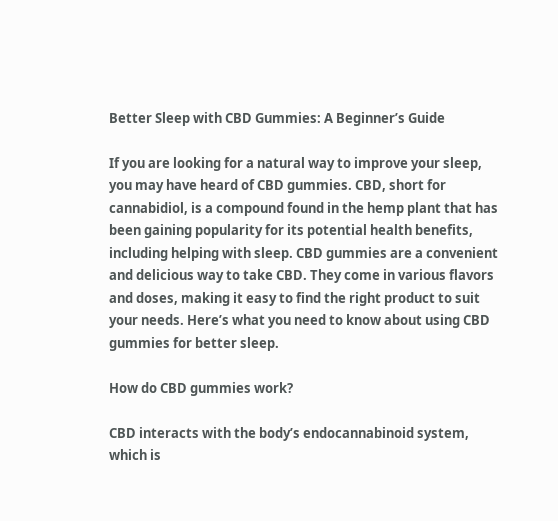Better Sleep with CBD Gummies: A Beginner’s Guide

If you are looking for a natural way to improve your sleep, you may have heard of CBD gummies. CBD, short for cannabidiol, is a compound found in the hemp plant that has been gaining popularity for its potential health benefits, including helping with sleep. CBD gummies are a convenient and delicious way to take CBD. They come in various flavors and doses, making it easy to find the right product to suit your needs. Here’s what you need to know about using CBD gummies for better sleep.

How do CBD gummies work?

CBD interacts with the body’s endocannabinoid system, which is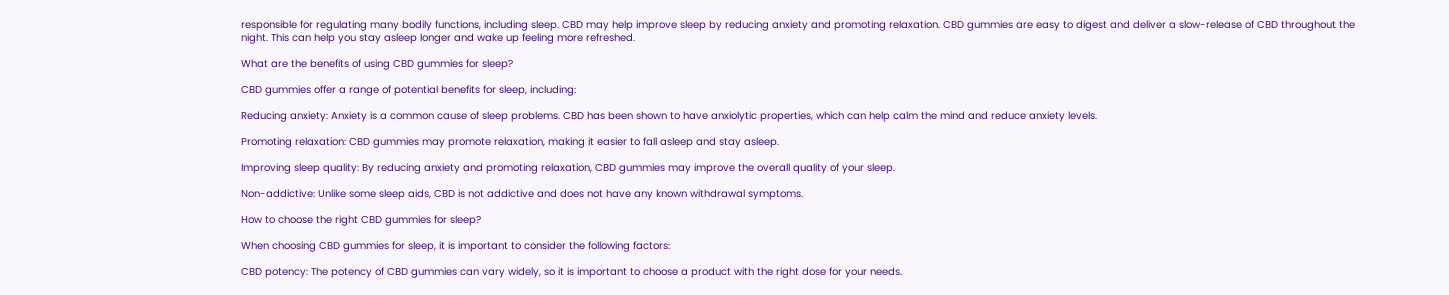responsible for regulating many bodily functions, including sleep. CBD may help improve sleep by reducing anxiety and promoting relaxation. CBD gummies are easy to digest and deliver a slow-release of CBD throughout the night. This can help you stay asleep longer and wake up feeling more refreshed.

What are the benefits of using CBD gummies for sleep?

CBD gummies offer a range of potential benefits for sleep, including:

Reducing anxiety: Anxiety is a common cause of sleep problems. CBD has been shown to have anxiolytic properties, which can help calm the mind and reduce anxiety levels.

Promoting relaxation: CBD gummies may promote relaxation, making it easier to fall asleep and stay asleep.

Improving sleep quality: By reducing anxiety and promoting relaxation, CBD gummies may improve the overall quality of your sleep.

Non-addictive: Unlike some sleep aids, CBD is not addictive and does not have any known withdrawal symptoms.

How to choose the right CBD gummies for sleep?

When choosing CBD gummies for sleep, it is important to consider the following factors:

CBD potency: The potency of CBD gummies can vary widely, so it is important to choose a product with the right dose for your needs.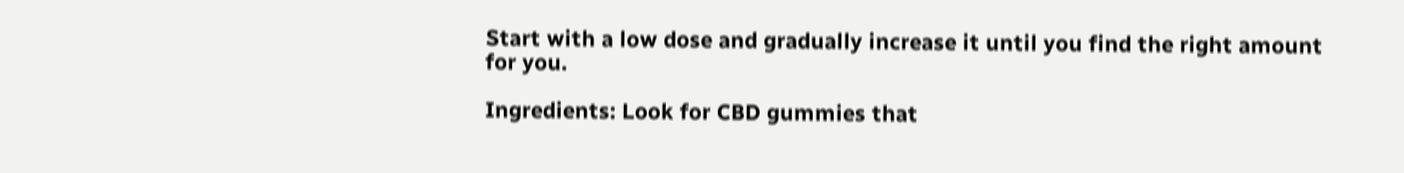Start with a low dose and gradually increase it until you find the right amount for you.

Ingredients: Look for CBD gummies that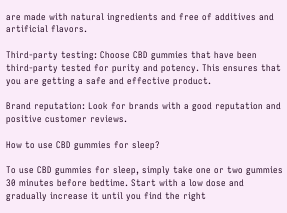are made with natural ingredients and free of additives and artificial flavors.

Third-party testing: Choose CBD gummies that have been third-party tested for purity and potency. This ensures that you are getting a safe and effective product.

Brand reputation: Look for brands with a good reputation and positive customer reviews.

How to use CBD gummies for sleep?

To use CBD gummies for sleep, simply take one or two gummies 30 minutes before bedtime. Start with a low dose and gradually increase it until you find the right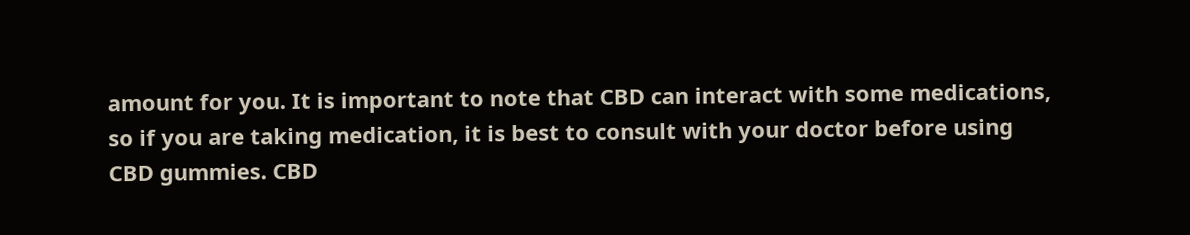amount for you. It is important to note that CBD can interact with some medications, so if you are taking medication, it is best to consult with your doctor before using CBD gummies. CBD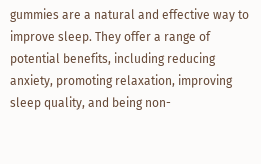gummies are a natural and effective way to improve sleep. They offer a range of potential benefits, including reducing anxiety, promoting relaxation, improving sleep quality, and being non-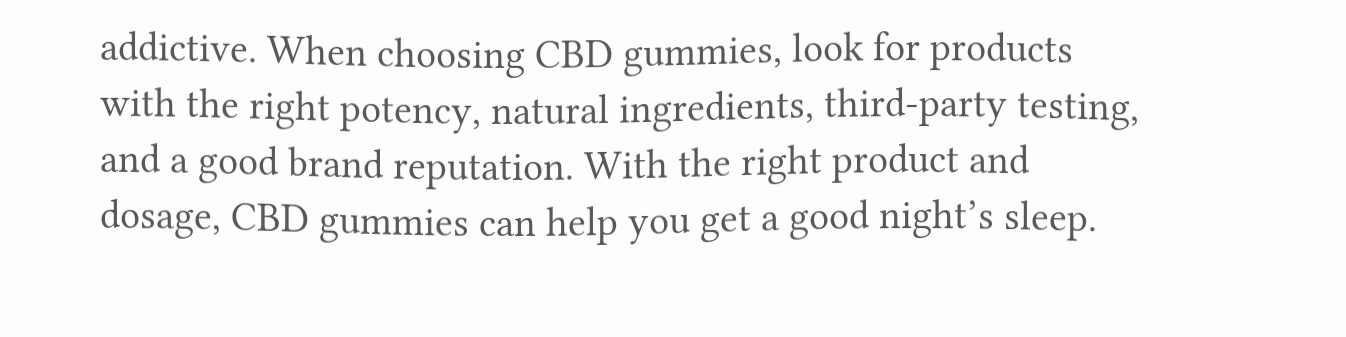addictive. When choosing CBD gummies, look for products with the right potency, natural ingredients, third-party testing, and a good brand reputation. With the right product and dosage, CBD gummies can help you get a good night’s sleep.